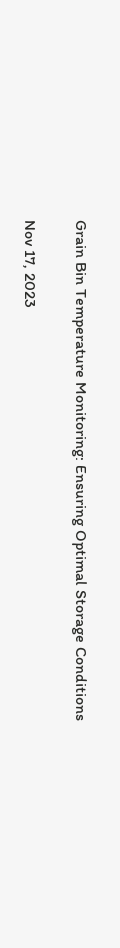Grain Bin Temperature Monitoring: Ensuring Optimal Storage Conditions

Nov 17, 2023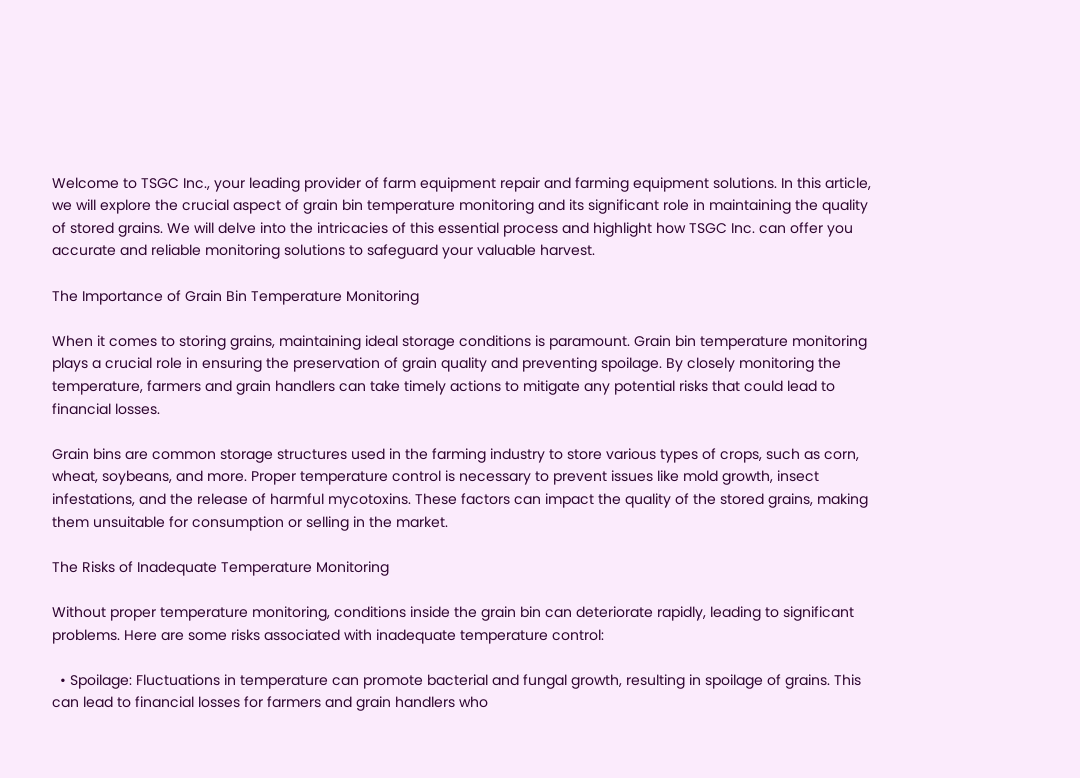Welcome to TSGC Inc., your leading provider of farm equipment repair and farming equipment solutions. In this article, we will explore the crucial aspect of grain bin temperature monitoring and its significant role in maintaining the quality of stored grains. We will delve into the intricacies of this essential process and highlight how TSGC Inc. can offer you accurate and reliable monitoring solutions to safeguard your valuable harvest.

The Importance of Grain Bin Temperature Monitoring

When it comes to storing grains, maintaining ideal storage conditions is paramount. Grain bin temperature monitoring plays a crucial role in ensuring the preservation of grain quality and preventing spoilage. By closely monitoring the temperature, farmers and grain handlers can take timely actions to mitigate any potential risks that could lead to financial losses.

Grain bins are common storage structures used in the farming industry to store various types of crops, such as corn, wheat, soybeans, and more. Proper temperature control is necessary to prevent issues like mold growth, insect infestations, and the release of harmful mycotoxins. These factors can impact the quality of the stored grains, making them unsuitable for consumption or selling in the market.

The Risks of Inadequate Temperature Monitoring

Without proper temperature monitoring, conditions inside the grain bin can deteriorate rapidly, leading to significant problems. Here are some risks associated with inadequate temperature control:

  • Spoilage: Fluctuations in temperature can promote bacterial and fungal growth, resulting in spoilage of grains. This can lead to financial losses for farmers and grain handlers who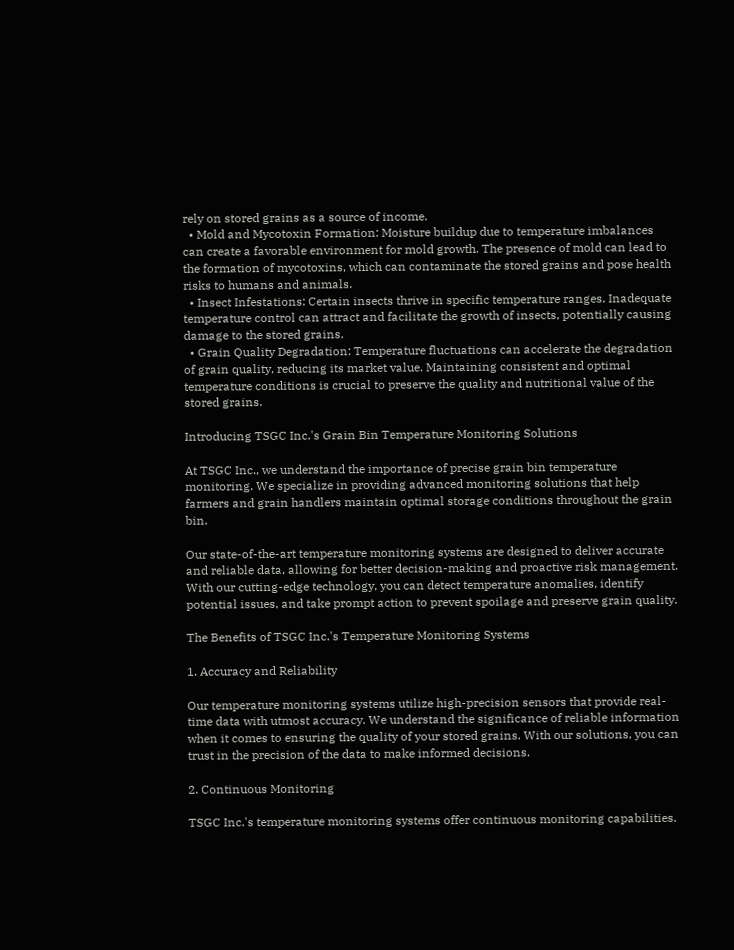rely on stored grains as a source of income.
  • Mold and Mycotoxin Formation: Moisture buildup due to temperature imbalances can create a favorable environment for mold growth. The presence of mold can lead to the formation of mycotoxins, which can contaminate the stored grains and pose health risks to humans and animals.
  • Insect Infestations: Certain insects thrive in specific temperature ranges. Inadequate temperature control can attract and facilitate the growth of insects, potentially causing damage to the stored grains.
  • Grain Quality Degradation: Temperature fluctuations can accelerate the degradation of grain quality, reducing its market value. Maintaining consistent and optimal temperature conditions is crucial to preserve the quality and nutritional value of the stored grains.

Introducing TSGC Inc.'s Grain Bin Temperature Monitoring Solutions

At TSGC Inc., we understand the importance of precise grain bin temperature monitoring. We specialize in providing advanced monitoring solutions that help farmers and grain handlers maintain optimal storage conditions throughout the grain bin.

Our state-of-the-art temperature monitoring systems are designed to deliver accurate and reliable data, allowing for better decision-making and proactive risk management. With our cutting-edge technology, you can detect temperature anomalies, identify potential issues, and take prompt action to prevent spoilage and preserve grain quality.

The Benefits of TSGC Inc.'s Temperature Monitoring Systems

1. Accuracy and Reliability

Our temperature monitoring systems utilize high-precision sensors that provide real-time data with utmost accuracy. We understand the significance of reliable information when it comes to ensuring the quality of your stored grains. With our solutions, you can trust in the precision of the data to make informed decisions.

2. Continuous Monitoring

TSGC Inc.'s temperature monitoring systems offer continuous monitoring capabilities.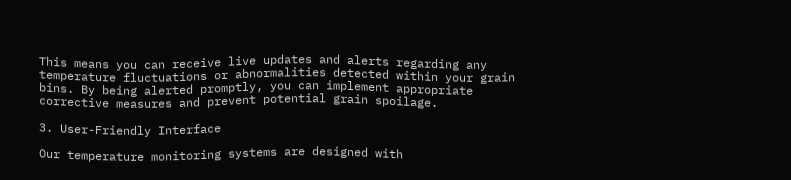This means you can receive live updates and alerts regarding any temperature fluctuations or abnormalities detected within your grain bins. By being alerted promptly, you can implement appropriate corrective measures and prevent potential grain spoilage.

3. User-Friendly Interface

Our temperature monitoring systems are designed with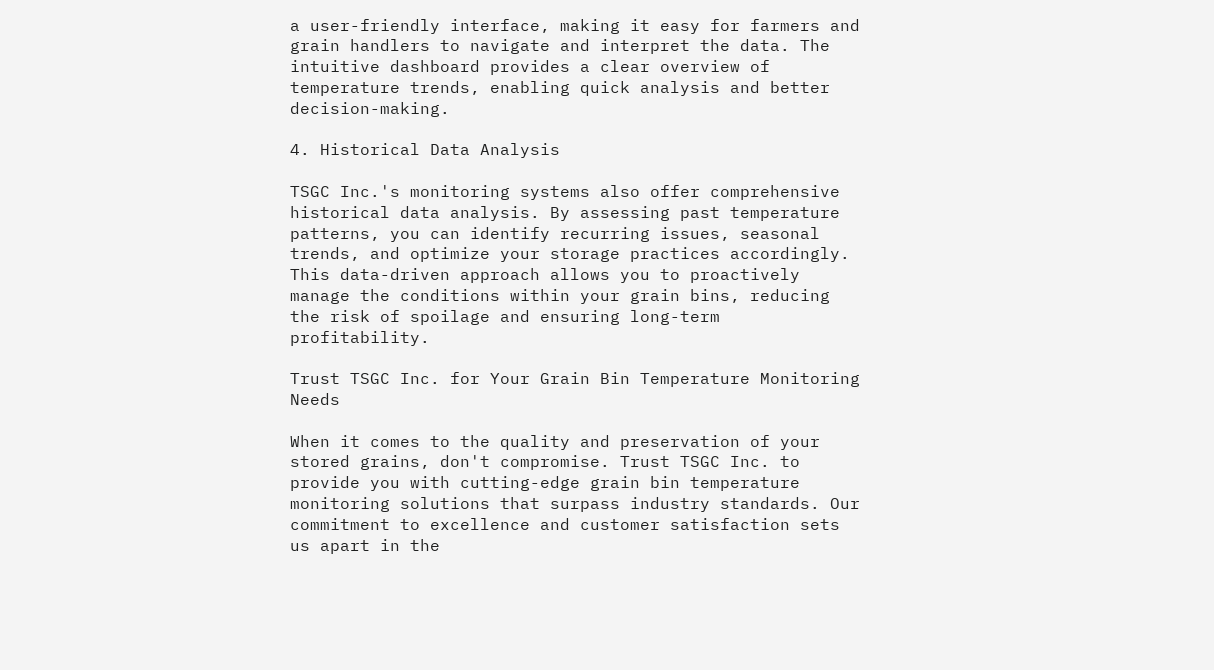a user-friendly interface, making it easy for farmers and grain handlers to navigate and interpret the data. The intuitive dashboard provides a clear overview of temperature trends, enabling quick analysis and better decision-making.

4. Historical Data Analysis

TSGC Inc.'s monitoring systems also offer comprehensive historical data analysis. By assessing past temperature patterns, you can identify recurring issues, seasonal trends, and optimize your storage practices accordingly. This data-driven approach allows you to proactively manage the conditions within your grain bins, reducing the risk of spoilage and ensuring long-term profitability.

Trust TSGC Inc. for Your Grain Bin Temperature Monitoring Needs

When it comes to the quality and preservation of your stored grains, don't compromise. Trust TSGC Inc. to provide you with cutting-edge grain bin temperature monitoring solutions that surpass industry standards. Our commitment to excellence and customer satisfaction sets us apart in the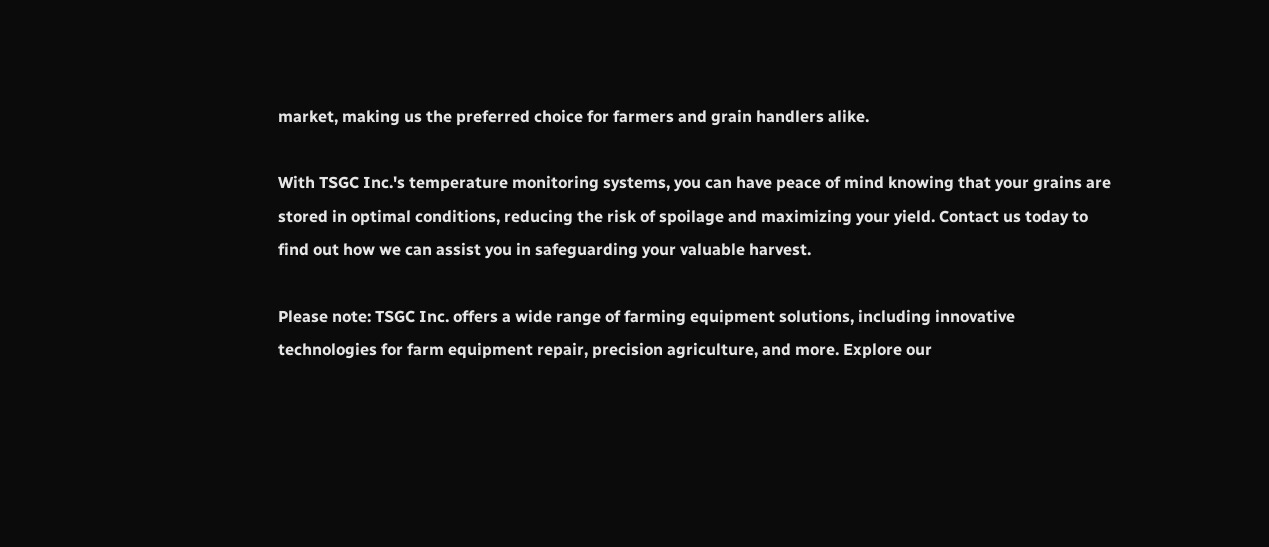market, making us the preferred choice for farmers and grain handlers alike.

With TSGC Inc.'s temperature monitoring systems, you can have peace of mind knowing that your grains are stored in optimal conditions, reducing the risk of spoilage and maximizing your yield. Contact us today to find out how we can assist you in safeguarding your valuable harvest.

Please note: TSGC Inc. offers a wide range of farming equipment solutions, including innovative technologies for farm equipment repair, precision agriculture, and more. Explore our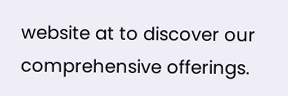website at to discover our comprehensive offerings.